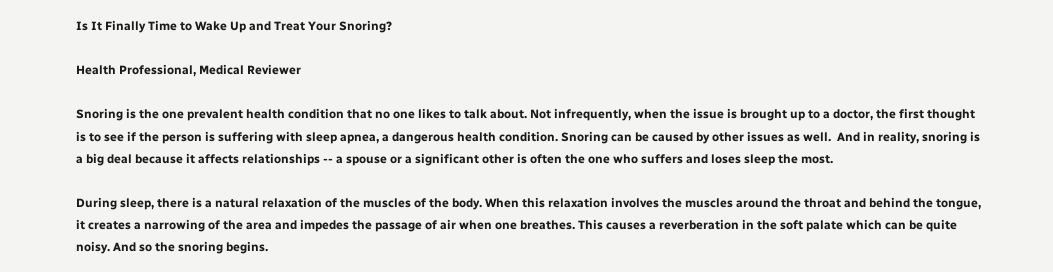Is It Finally Time to Wake Up and Treat Your Snoring?

Health Professional, Medical Reviewer

Snoring is the one prevalent health condition that no one likes to talk about. Not infrequently, when the issue is brought up to a doctor, the first thought is to see if the person is suffering with sleep apnea, a dangerous health condition. Snoring can be caused by other issues as well.  And in reality, snoring is a big deal because it affects relationships -- a spouse or a significant other is often the one who suffers and loses sleep the most.

During sleep, there is a natural relaxation of the muscles of the body. When this relaxation involves the muscles around the throat and behind the tongue, it creates a narrowing of the area and impedes the passage of air when one breathes. This causes a reverberation in the soft palate which can be quite noisy. And so the snoring begins.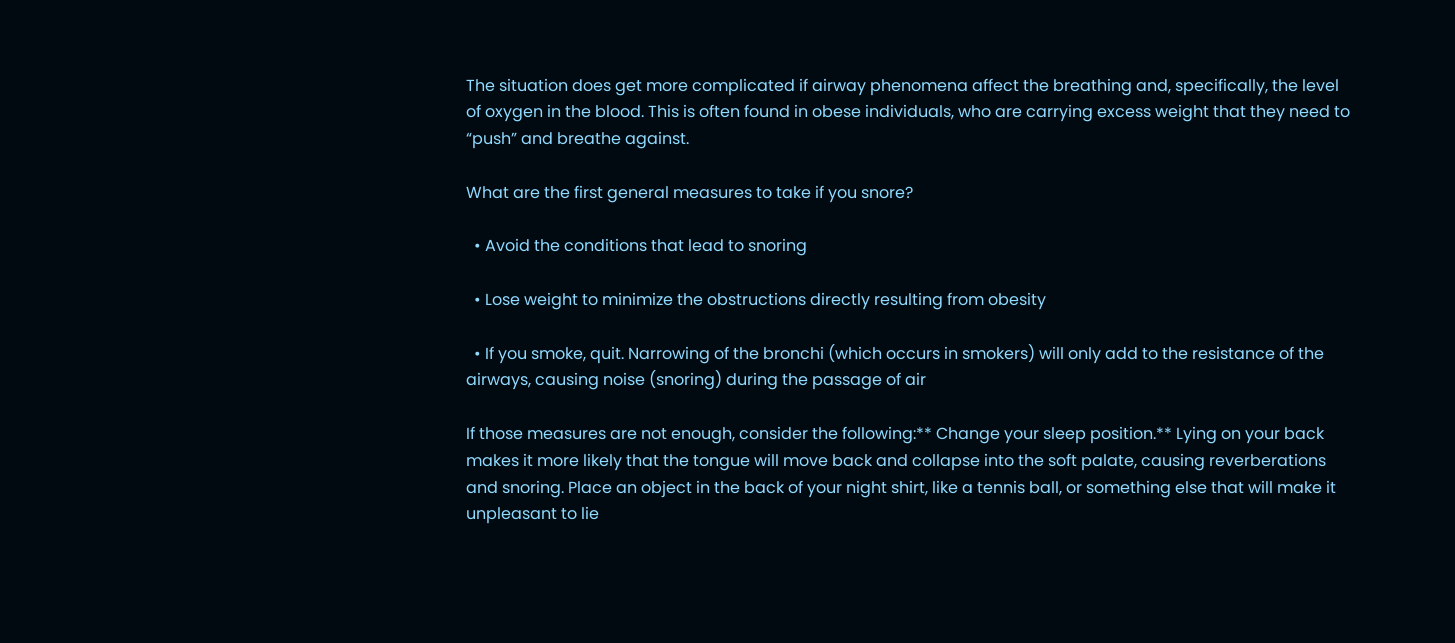The situation does get more complicated if airway phenomena affect the breathing and, specifically, the level of oxygen in the blood. This is often found in obese individuals, who are carrying excess weight that they need to “push” and breathe against.

What are the first general measures to take if you snore?

  • Avoid the conditions that lead to snoring

  • Lose weight to minimize the obstructions directly resulting from obesity

  • If you smoke, quit. Narrowing of the bronchi (which occurs in smokers) will only add to the resistance of the airways, causing noise (snoring) during the passage of air

If those measures are not enough, consider the following:** Change your sleep position.** Lying on your back makes it more likely that the tongue will move back and collapse into the soft palate, causing reverberations and snoring. Place an object in the back of your night shirt, like a tennis ball, or something else that will make it unpleasant to lie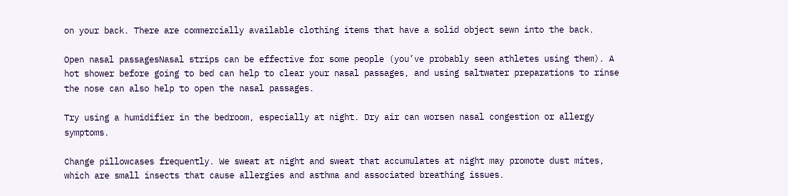on your back. There are commercially available clothing items that have a solid object sewn into the back.

Open nasal passagesNasal strips can be effective for some people (you’ve probably seen athletes using them). A hot shower before going to bed can help to clear your nasal passages, and using saltwater preparations to rinse the nose can also help to open the nasal passages.

Try using a humidifier in the bedroom, especially at night. Dry air can worsen nasal congestion or allergy symptoms.

Change pillowcases frequently. We sweat at night and sweat that accumulates at night may promote dust mites, which are small insects that cause allergies and asthma and associated breathing issues.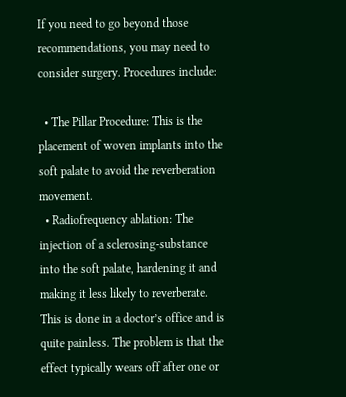If you need to go beyond those recommendations, you may need to consider surgery. Procedures include:

  • The Pillar Procedure: This is the placement of woven implants into the soft palate to avoid the reverberation movement.
  • Radiofrequency ablation: The injection of a sclerosing-substance into the soft palate, hardening it and making it less likely to reverberate. This is done in a doctor’s office and is quite painless. The problem is that the effect typically wears off after one or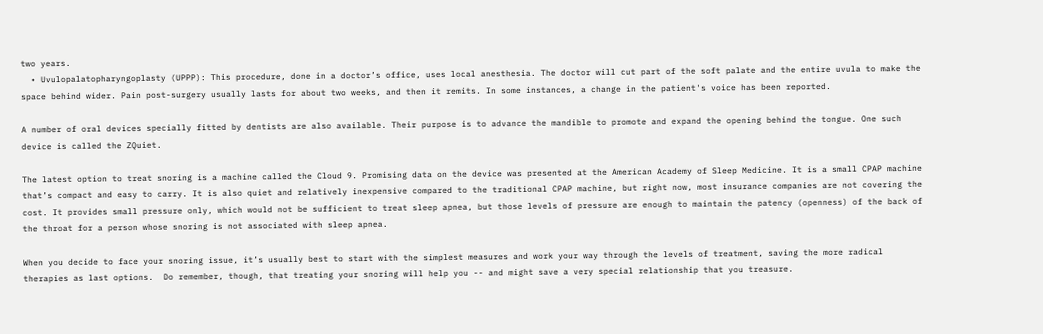two years.
  • Uvulopalatopharyngoplasty (UPPP): This procedure, done in a doctor’s office, uses local anesthesia. The doctor will cut part of the soft palate and the entire uvula to make the space behind wider. Pain post-surgery usually lasts for about two weeks, and then it remits. In some instances, a change in the patient's voice has been reported.

A number of oral devices specially fitted by dentists are also available. Their purpose is to advance the mandible to promote and expand the opening behind the tongue. One such device is called the ZQuiet.

The latest option to treat snoring is a machine called the Cloud 9. Promising data on the device was presented at the American Academy of Sleep Medicine. It is a small CPAP machine that’s compact and easy to carry. It is also quiet and relatively inexpensive compared to the traditional CPAP machine, but right now, most insurance companies are not covering the cost. It provides small pressure only, which would not be sufficient to treat sleep apnea, but those levels of pressure are enough to maintain the patency (openness) of the back of the throat for a person whose snoring is not associated with sleep apnea.

When you decide to face your snoring issue, it’s usually best to start with the simplest measures and work your way through the levels of treatment, saving the more radical therapies as last options.  Do remember, though, that treating your snoring will help you -- and might save a very special relationship that you treasure.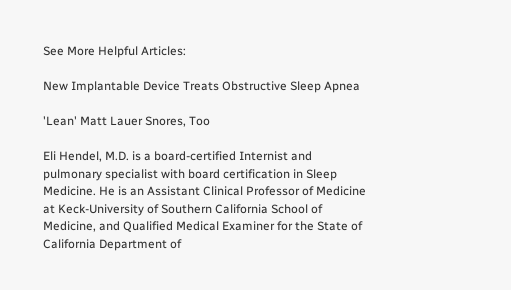See More Helpful Articles:

New Implantable Device Treats Obstructive Sleep Apnea

'Lean' Matt Lauer Snores, Too

Eli Hendel, M.D. is a board-certified Internist and pulmonary specialist with board certification in Sleep Medicine. He is an Assistant Clinical Professor of Medicine at Keck-University of Southern California School of Medicine, and Qualified Medical Examiner for the State of California Department of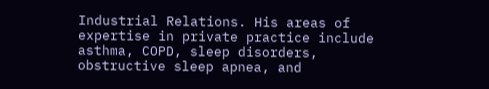Industrial Relations. His areas of expertise in private practice include asthma, COPD, sleep disorders, obstructive sleep apnea, and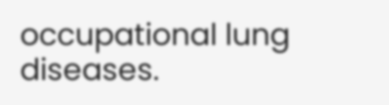occupational lung diseases.